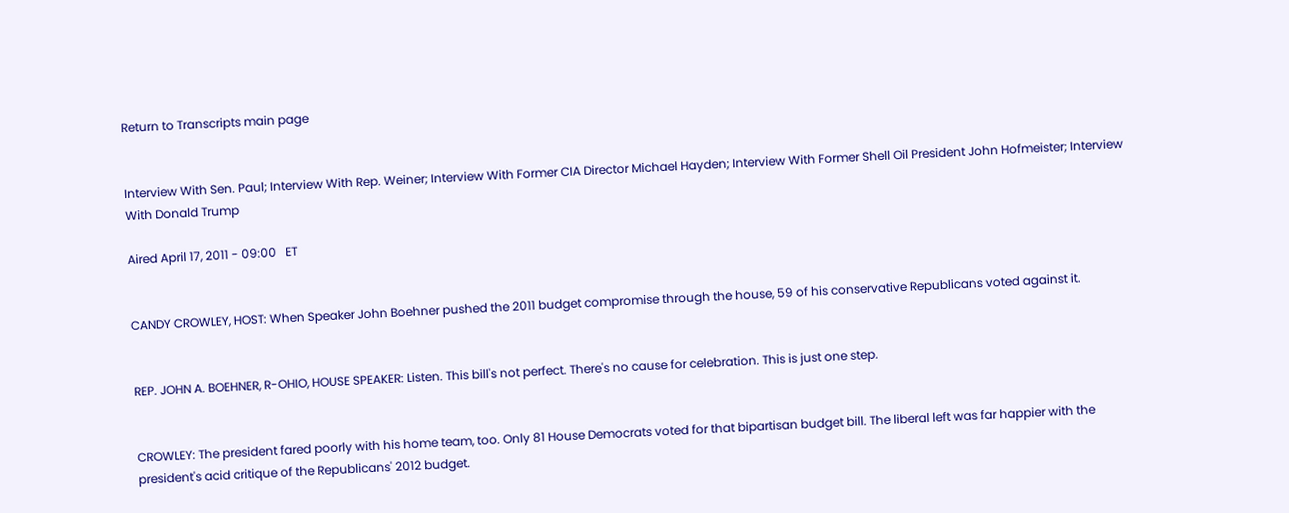Return to Transcripts main page


Interview With Sen. Paul; Interview With Rep. Weiner; Interview With Former CIA Director Michael Hayden; Interview With Former Shell Oil President John Hofmeister; Interview With Donald Trump

Aired April 17, 2011 - 09:00   ET


CANDY CROWLEY, HOST: When Speaker John Boehner pushed the 2011 budget compromise through the house, 59 of his conservative Republicans voted against it.


REP. JOHN A. BOEHNER, R-OHIO, HOUSE SPEAKER: Listen. This bill's not perfect. There's no cause for celebration. This is just one step.


CROWLEY: The president fared poorly with his home team, too. Only 81 House Democrats voted for that bipartisan budget bill. The liberal left was far happier with the president's acid critique of the Republicans' 2012 budget.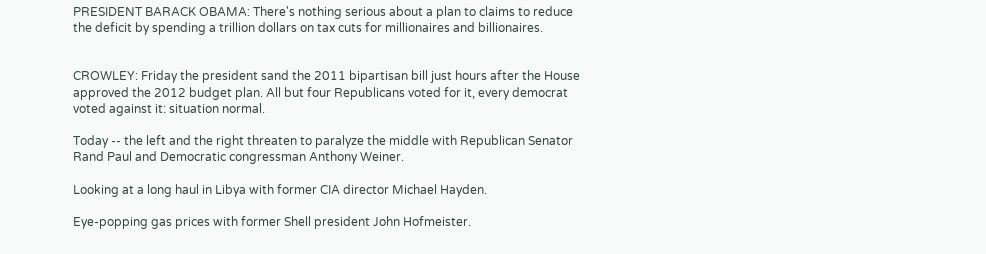PRESIDENT BARACK OBAMA: There's nothing serious about a plan to claims to reduce the deficit by spending a trillion dollars on tax cuts for millionaires and billionaires.


CROWLEY: Friday the president sand the 2011 bipartisan bill just hours after the House approved the 2012 budget plan. All but four Republicans voted for it, every democrat voted against it: situation normal.

Today -- the left and the right threaten to paralyze the middle with Republican Senator Rand Paul and Democratic congressman Anthony Weiner.

Looking at a long haul in Libya with former CIA director Michael Hayden.

Eye-popping gas prices with former Shell president John Hofmeister.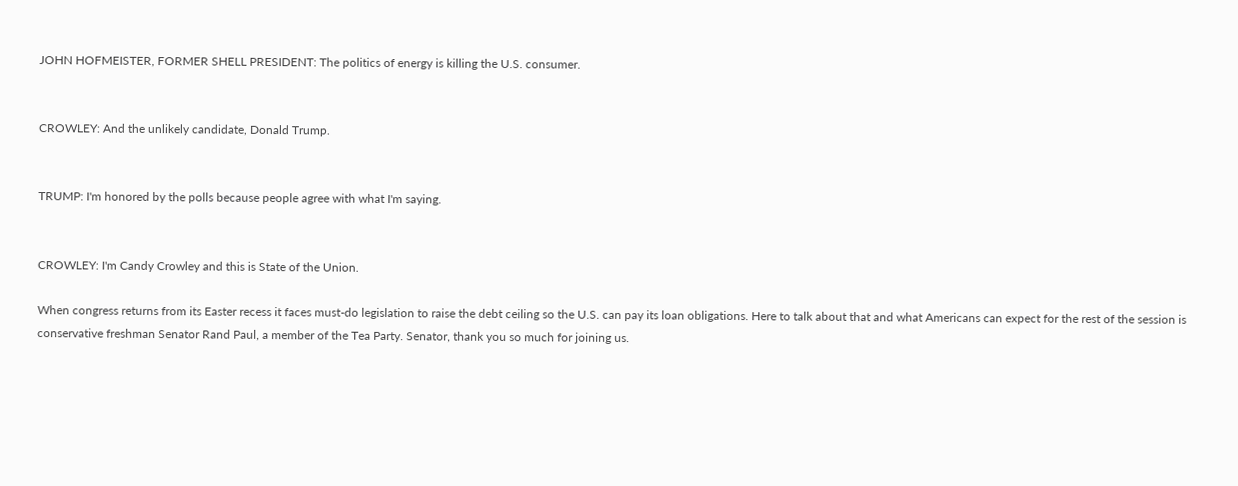JOHN HOFMEISTER, FORMER SHELL PRESIDENT: The politics of energy is killing the U.S. consumer.


CROWLEY: And the unlikely candidate, Donald Trump.


TRUMP: I'm honored by the polls because people agree with what I'm saying.


CROWLEY: I'm Candy Crowley and this is State of the Union.

When congress returns from its Easter recess it faces must-do legislation to raise the debt ceiling so the U.S. can pay its loan obligations. Here to talk about that and what Americans can expect for the rest of the session is conservative freshman Senator Rand Paul, a member of the Tea Party. Senator, thank you so much for joining us.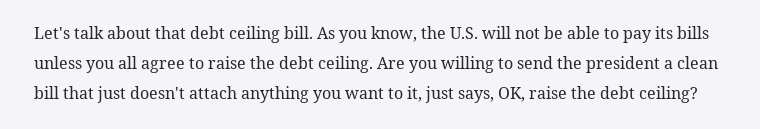Let's talk about that debt ceiling bill. As you know, the U.S. will not be able to pay its bills unless you all agree to raise the debt ceiling. Are you willing to send the president a clean bill that just doesn't attach anything you want to it, just says, OK, raise the debt ceiling?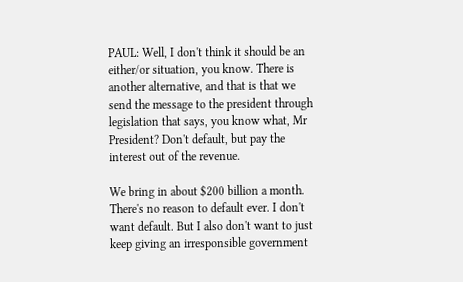PAUL: Well, I don't think it should be an either/or situation, you know. There is another alternative, and that is that we send the message to the president through legislation that says, you know what, Mr President? Don't default, but pay the interest out of the revenue.

We bring in about $200 billion a month. There's no reason to default ever. I don't want default. But I also don't want to just keep giving an irresponsible government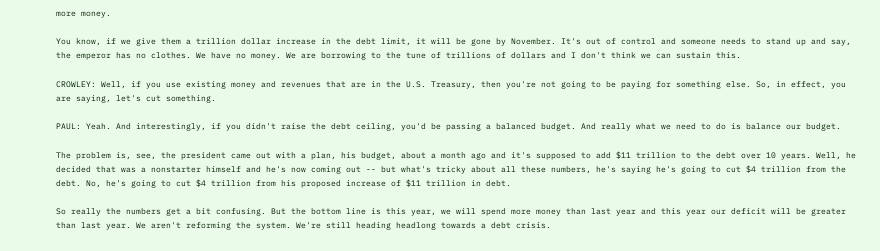more money.

You know, if we give them a trillion dollar increase in the debt limit, it will be gone by November. It's out of control and someone needs to stand up and say, the emperor has no clothes. We have no money. We are borrowing to the tune of trillions of dollars and I don't think we can sustain this.

CROWLEY: Well, if you use existing money and revenues that are in the U.S. Treasury, then you're not going to be paying for something else. So, in effect, you are saying, let's cut something.

PAUL: Yeah. And interestingly, if you didn't raise the debt ceiling, you'd be passing a balanced budget. And really what we need to do is balance our budget.

The problem is, see, the president came out with a plan, his budget, about a month ago and it's supposed to add $11 trillion to the debt over 10 years. Well, he decided that was a nonstarter himself and he's now coming out -- but what's tricky about all these numbers, he's saying he's going to cut $4 trillion from the debt. No, he's going to cut $4 trillion from his proposed increase of $11 trillion in debt.

So really the numbers get a bit confusing. But the bottom line is this year, we will spend more money than last year and this year our deficit will be greater than last year. We aren't reforming the system. We're still heading headlong towards a debt crisis.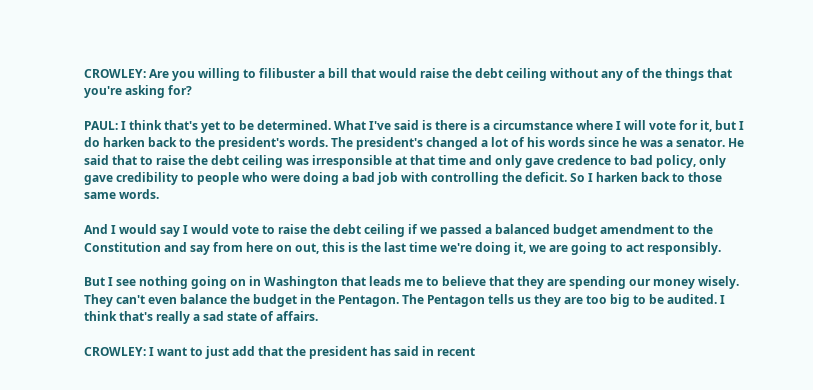CROWLEY: Are you willing to filibuster a bill that would raise the debt ceiling without any of the things that you're asking for?

PAUL: I think that's yet to be determined. What I've said is there is a circumstance where I will vote for it, but I do harken back to the president's words. The president's changed a lot of his words since he was a senator. He said that to raise the debt ceiling was irresponsible at that time and only gave credence to bad policy, only gave credibility to people who were doing a bad job with controlling the deficit. So I harken back to those same words.

And I would say I would vote to raise the debt ceiling if we passed a balanced budget amendment to the Constitution and say from here on out, this is the last time we're doing it, we are going to act responsibly.

But I see nothing going on in Washington that leads me to believe that they are spending our money wisely. They can't even balance the budget in the Pentagon. The Pentagon tells us they are too big to be audited. I think that's really a sad state of affairs.

CROWLEY: I want to just add that the president has said in recent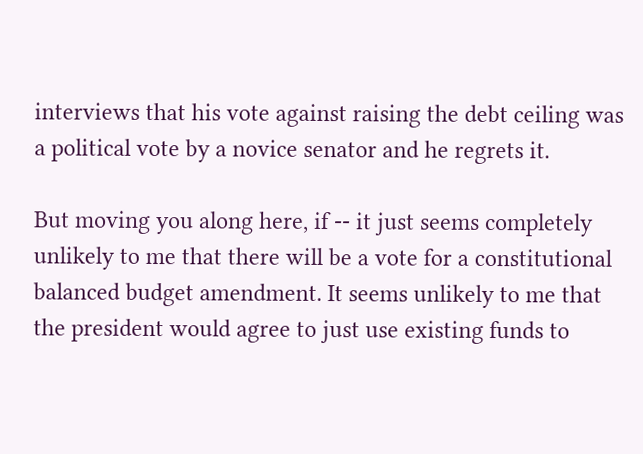interviews that his vote against raising the debt ceiling was a political vote by a novice senator and he regrets it.

But moving you along here, if -- it just seems completely unlikely to me that there will be a vote for a constitutional balanced budget amendment. It seems unlikely to me that the president would agree to just use existing funds to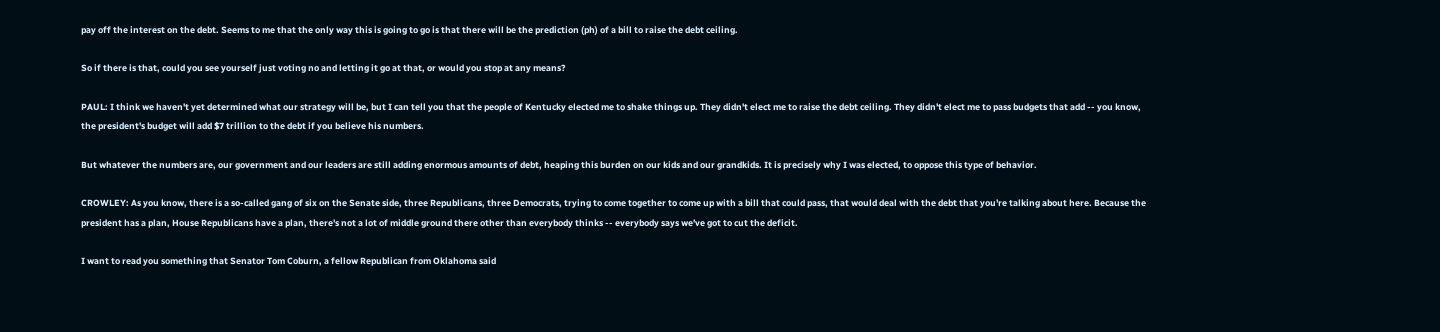pay off the interest on the debt. Seems to me that the only way this is going to go is that there will be the prediction (ph) of a bill to raise the debt ceiling.

So if there is that, could you see yourself just voting no and letting it go at that, or would you stop at any means?

PAUL: I think we haven't yet determined what our strategy will be, but I can tell you that the people of Kentucky elected me to shake things up. They didn't elect me to raise the debt ceiling. They didn't elect me to pass budgets that add -- you know, the president's budget will add $7 trillion to the debt if you believe his numbers.

But whatever the numbers are, our government and our leaders are still adding enormous amounts of debt, heaping this burden on our kids and our grandkids. It is precisely why I was elected, to oppose this type of behavior.

CROWLEY: As you know, there is a so-called gang of six on the Senate side, three Republicans, three Democrats, trying to come together to come up with a bill that could pass, that would deal with the debt that you're talking about here. Because the president has a plan, House Republicans have a plan, there's not a lot of middle ground there other than everybody thinks -- everybody says we've got to cut the deficit.

I want to read you something that Senator Tom Coburn, a fellow Republican from Oklahoma said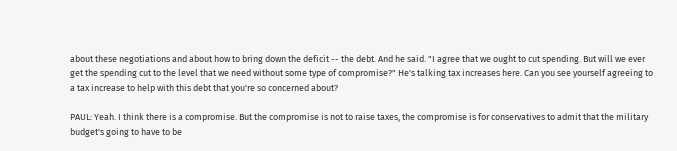about these negotiations and about how to bring down the deficit -- the debt. And he said. "I agree that we ought to cut spending. But will we ever get the spending cut to the level that we need without some type of compromise?" He's talking tax increases here. Can you see yourself agreeing to a tax increase to help with this debt that you're so concerned about?

PAUL: Yeah. I think there is a compromise. But the compromise is not to raise taxes, the compromise is for conservatives to admit that the military budget's going to have to be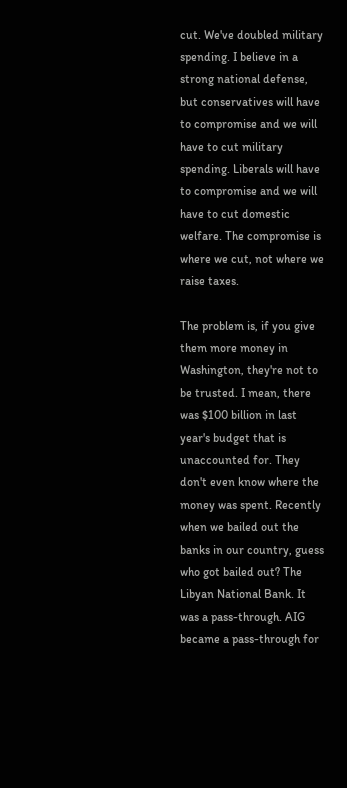cut. We've doubled military spending. I believe in a strong national defense, but conservatives will have to compromise and we will have to cut military spending. Liberals will have to compromise and we will have to cut domestic welfare. The compromise is where we cut, not where we raise taxes.

The problem is, if you give them more money in Washington, they're not to be trusted. I mean, there was $100 billion in last year's budget that is unaccounted for. They don't even know where the money was spent. Recently when we bailed out the banks in our country, guess who got bailed out? The Libyan National Bank. It was a pass-through. AIG became a pass-through for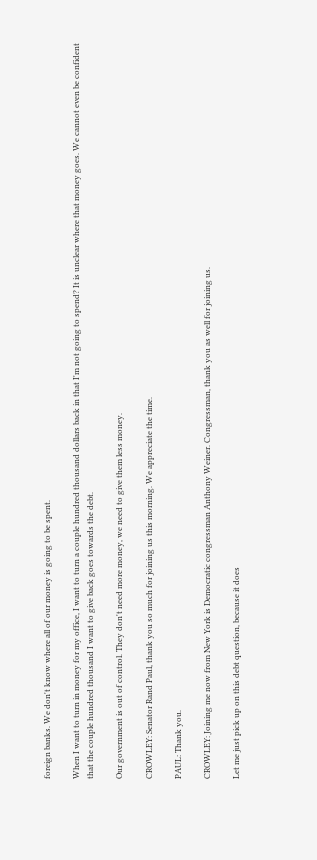foreign banks. We don't know where all of our money is going to be spent.

When I want to turn in money for my office, I want to turn a couple hundred thousand dollars back in that I'm not going to spend? It is unclear where that money goes. We cannot even be confident that the couple hundred thousand I want to give back goes towards the debt.

Our government is out of control. They don't need more money, we need to give them less money.

CROWLEY: Senator Rand Paul, thank you so much for joining us this morning. We appreciate the time.

PAUL: Thank you.

CROWLEY: Joining me now from New York is Democratic congressman Anthony Weiner. Congressman, thank you as well for joining us.

Let me just pick up on this debt question, because it does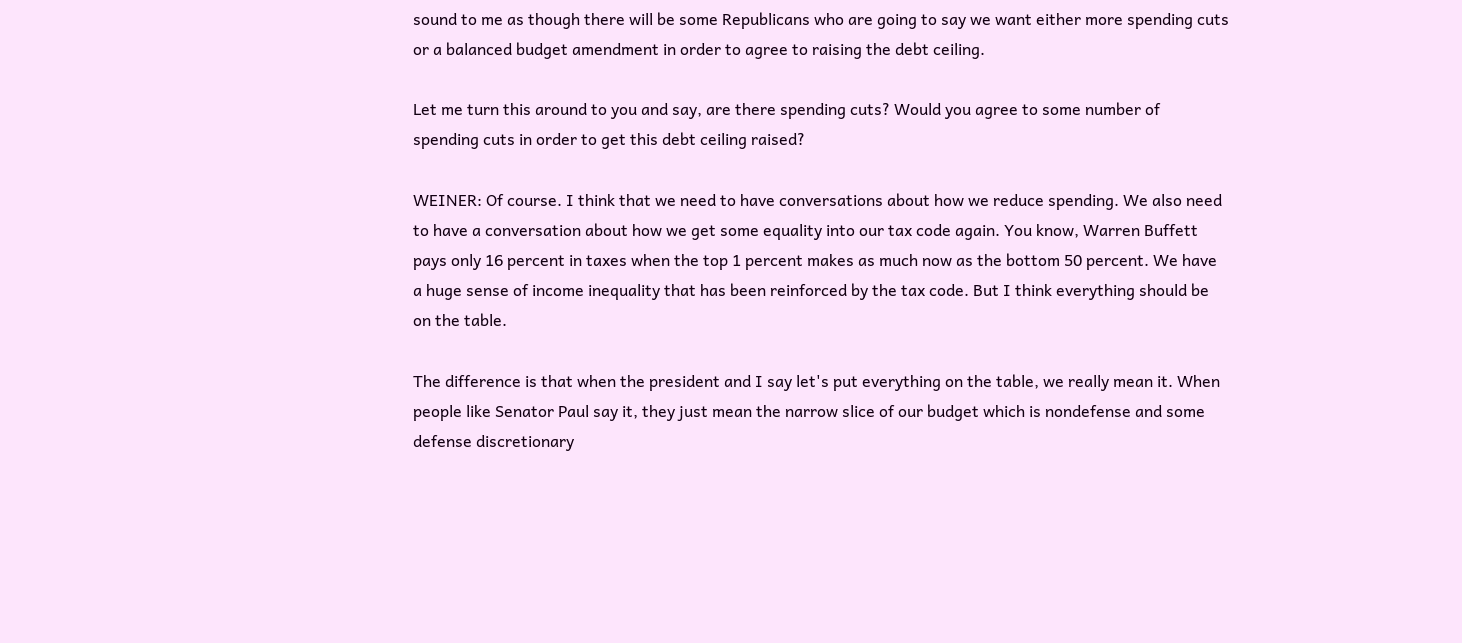sound to me as though there will be some Republicans who are going to say we want either more spending cuts or a balanced budget amendment in order to agree to raising the debt ceiling.

Let me turn this around to you and say, are there spending cuts? Would you agree to some number of spending cuts in order to get this debt ceiling raised?

WEINER: Of course. I think that we need to have conversations about how we reduce spending. We also need to have a conversation about how we get some equality into our tax code again. You know, Warren Buffett pays only 16 percent in taxes when the top 1 percent makes as much now as the bottom 50 percent. We have a huge sense of income inequality that has been reinforced by the tax code. But I think everything should be on the table.

The difference is that when the president and I say let's put everything on the table, we really mean it. When people like Senator Paul say it, they just mean the narrow slice of our budget which is nondefense and some defense discretionary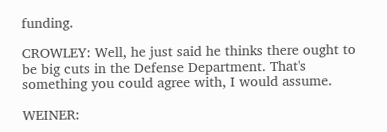funding.

CROWLEY: Well, he just said he thinks there ought to be big cuts in the Defense Department. That's something you could agree with, I would assume.

WEINER: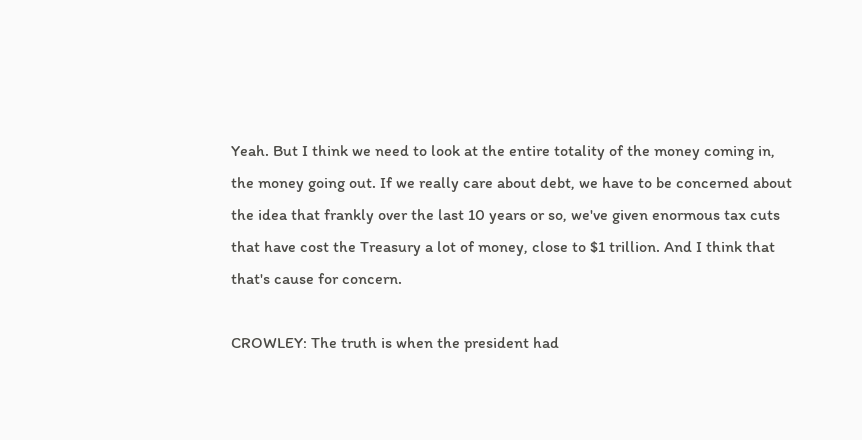Yeah. But I think we need to look at the entire totality of the money coming in, the money going out. If we really care about debt, we have to be concerned about the idea that frankly over the last 10 years or so, we've given enormous tax cuts that have cost the Treasury a lot of money, close to $1 trillion. And I think that that's cause for concern.

CROWLEY: The truth is when the president had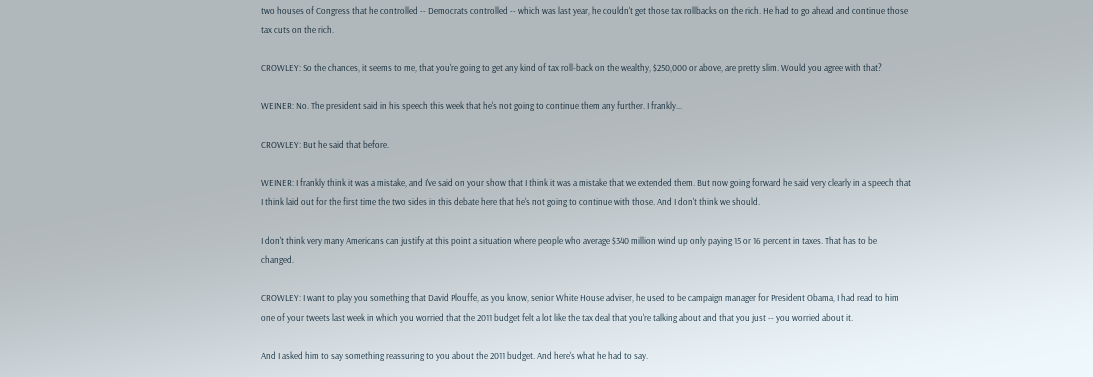two houses of Congress that he controlled -- Democrats controlled -- which was last year, he couldn't get those tax rollbacks on the rich. He had to go ahead and continue those tax cuts on the rich.

CROWLEY: So the chances, it seems to me, that you're going to get any kind of tax roll-back on the wealthy, $250,000 or above, are pretty slim. Would you agree with that?

WEINER: No. The president said in his speech this week that he's not going to continue them any further. I frankly...

CROWLEY: But he said that before.

WEINER: I frankly think it was a mistake, and I've said on your show that I think it was a mistake that we extended them. But now going forward he said very clearly in a speech that I think laid out for the first time the two sides in this debate here that he's not going to continue with those. And I don't think we should.

I don't think very many Americans can justify at this point a situation where people who average $340 million wind up only paying 15 or 16 percent in taxes. That has to be changed.

CROWLEY: I want to play you something that David Plouffe, as you know, senior White House adviser, he used to be campaign manager for President Obama, I had read to him one of your tweets last week in which you worried that the 2011 budget felt a lot like the tax deal that you're talking about and that you just -- you worried about it.

And I asked him to say something reassuring to you about the 2011 budget. And here's what he had to say.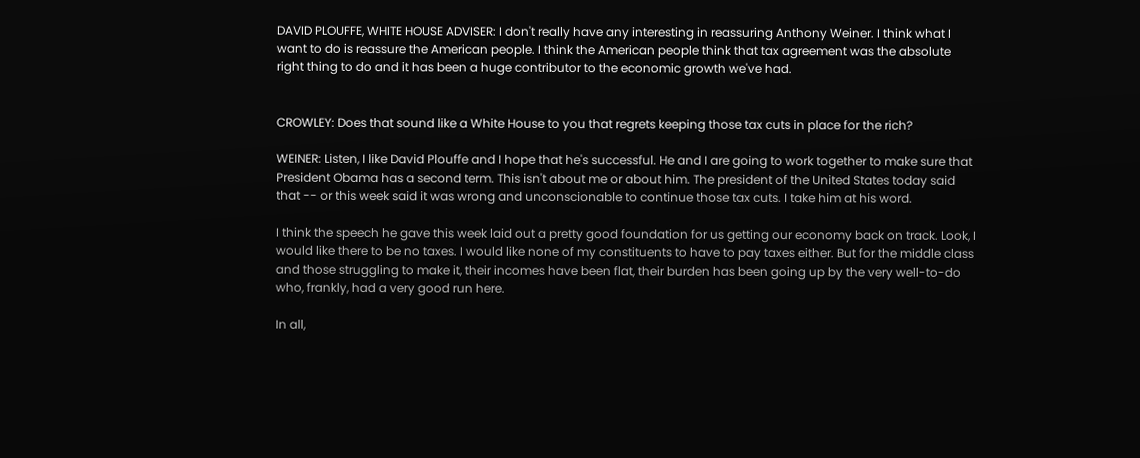DAVID PLOUFFE, WHITE HOUSE ADVISER: I don't really have any interesting in reassuring Anthony Weiner. I think what I want to do is reassure the American people. I think the American people think that tax agreement was the absolute right thing to do and it has been a huge contributor to the economic growth we've had.


CROWLEY: Does that sound like a White House to you that regrets keeping those tax cuts in place for the rich?

WEINER: Listen, I like David Plouffe and I hope that he's successful. He and I are going to work together to make sure that President Obama has a second term. This isn't about me or about him. The president of the United States today said that -- or this week said it was wrong and unconscionable to continue those tax cuts. I take him at his word.

I think the speech he gave this week laid out a pretty good foundation for us getting our economy back on track. Look, I would like there to be no taxes. I would like none of my constituents to have to pay taxes either. But for the middle class and those struggling to make it, their incomes have been flat, their burden has been going up by the very well-to-do who, frankly, had a very good run here.

In all,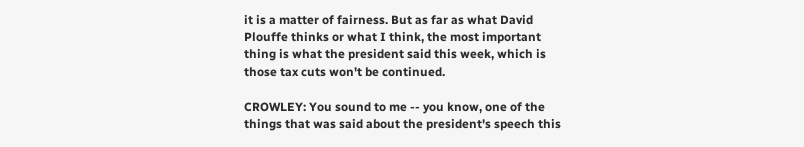it is a matter of fairness. But as far as what David Plouffe thinks or what I think, the most important thing is what the president said this week, which is those tax cuts won't be continued.

CROWLEY: You sound to me -- you know, one of the things that was said about the president's speech this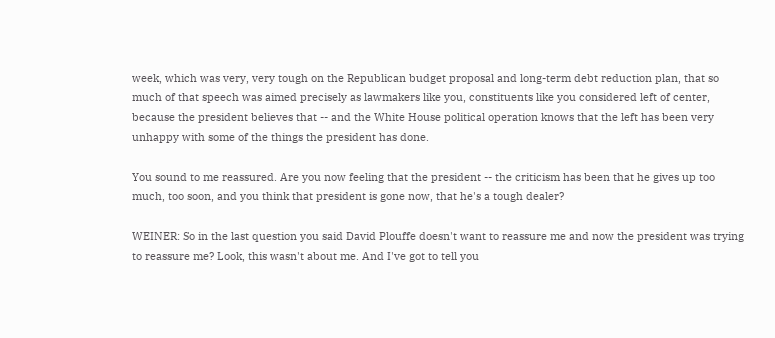week, which was very, very tough on the Republican budget proposal and long-term debt reduction plan, that so much of that speech was aimed precisely as lawmakers like you, constituents like you considered left of center, because the president believes that -- and the White House political operation knows that the left has been very unhappy with some of the things the president has done.

You sound to me reassured. Are you now feeling that the president -- the criticism has been that he gives up too much, too soon, and you think that president is gone now, that he's a tough dealer?

WEINER: So in the last question you said David Plouffe doesn't want to reassure me and now the president was trying to reassure me? Look, this wasn't about me. And I've got to tell you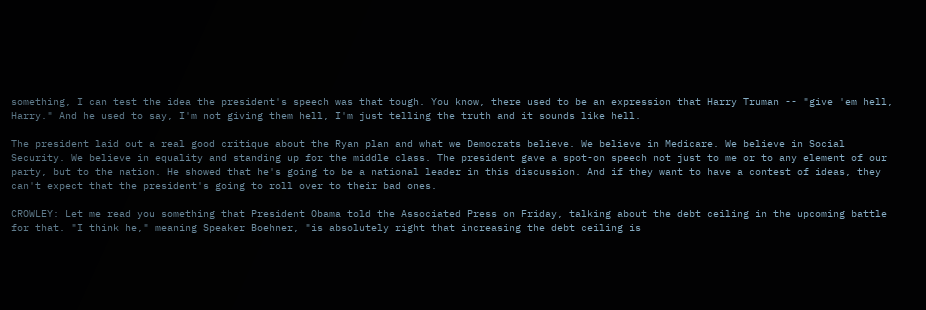something, I can test the idea the president's speech was that tough. You know, there used to be an expression that Harry Truman -- "give 'em hell, Harry." And he used to say, I'm not giving them hell, I'm just telling the truth and it sounds like hell.

The president laid out a real good critique about the Ryan plan and what we Democrats believe. We believe in Medicare. We believe in Social Security. We believe in equality and standing up for the middle class. The president gave a spot-on speech not just to me or to any element of our party, but to the nation. He showed that he's going to be a national leader in this discussion. And if they want to have a contest of ideas, they can't expect that the president's going to roll over to their bad ones.

CROWLEY: Let me read you something that President Obama told the Associated Press on Friday, talking about the debt ceiling in the upcoming battle for that. "I think he," meaning Speaker Boehner, "is absolutely right that increasing the debt ceiling is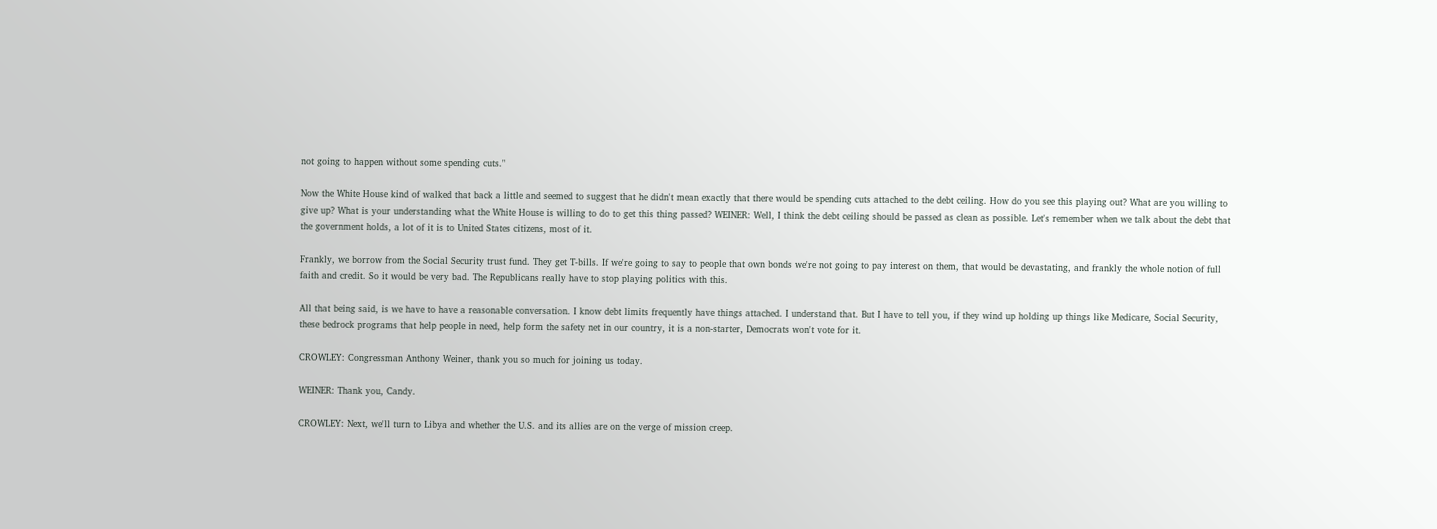not going to happen without some spending cuts."

Now the White House kind of walked that back a little and seemed to suggest that he didn't mean exactly that there would be spending cuts attached to the debt ceiling. How do you see this playing out? What are you willing to give up? What is your understanding what the White House is willing to do to get this thing passed? WEINER: Well, I think the debt ceiling should be passed as clean as possible. Let's remember when we talk about the debt that the government holds, a lot of it is to United States citizens, most of it.

Frankly, we borrow from the Social Security trust fund. They get T-bills. If we're going to say to people that own bonds we're not going to pay interest on them, that would be devastating, and frankly the whole notion of full faith and credit. So it would be very bad. The Republicans really have to stop playing politics with this.

All that being said, is we have to have a reasonable conversation. I know debt limits frequently have things attached. I understand that. But I have to tell you, if they wind up holding up things like Medicare, Social Security, these bedrock programs that help people in need, help form the safety net in our country, it is a non-starter, Democrats won't vote for it.

CROWLEY: Congressman Anthony Weiner, thank you so much for joining us today.

WEINER: Thank you, Candy.

CROWLEY: Next, we'll turn to Libya and whether the U.S. and its allies are on the verge of mission creep.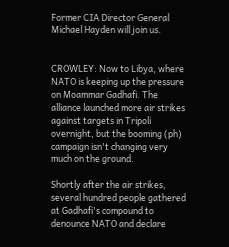Former CIA Director General Michael Hayden will join us.


CROWLEY: Now to Libya, where NATO is keeping up the pressure on Moammar Gadhafi. The alliance launched more air strikes against targets in Tripoli overnight, but the booming (ph) campaign isn't changing very much on the ground.

Shortly after the air strikes, several hundred people gathered at Gadhafi's compound to denounce NATO and declare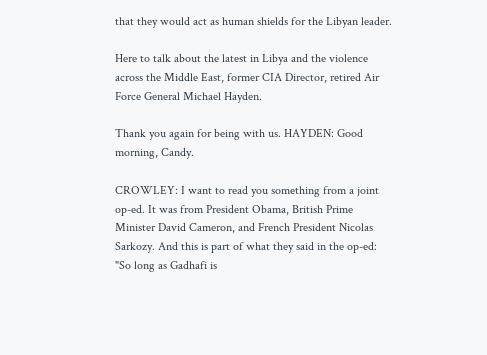that they would act as human shields for the Libyan leader.

Here to talk about the latest in Libya and the violence across the Middle East, former CIA Director, retired Air Force General Michael Hayden.

Thank you again for being with us. HAYDEN: Good morning, Candy.

CROWLEY: I want to read you something from a joint op-ed. It was from President Obama, British Prime Minister David Cameron, and French President Nicolas Sarkozy. And this is part of what they said in the op-ed: "So long as Gadhafi is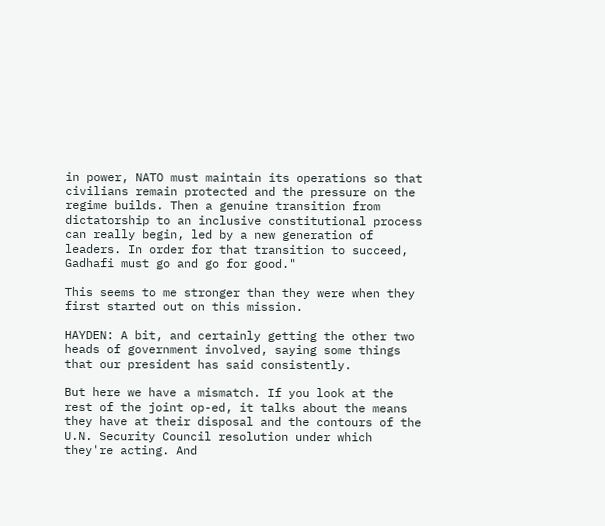in power, NATO must maintain its operations so that civilians remain protected and the pressure on the regime builds. Then a genuine transition from dictatorship to an inclusive constitutional process can really begin, led by a new generation of leaders. In order for that transition to succeed, Gadhafi must go and go for good."

This seems to me stronger than they were when they first started out on this mission.

HAYDEN: A bit, and certainly getting the other two heads of government involved, saying some things that our president has said consistently.

But here we have a mismatch. If you look at the rest of the joint op-ed, it talks about the means they have at their disposal and the contours of the U.N. Security Council resolution under which they're acting. And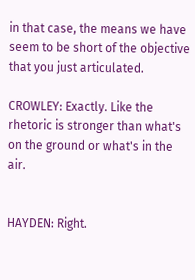in that case, the means we have seem to be short of the objective that you just articulated.

CROWLEY: Exactly. Like the rhetoric is stronger than what's on the ground or what's in the air.


HAYDEN: Right.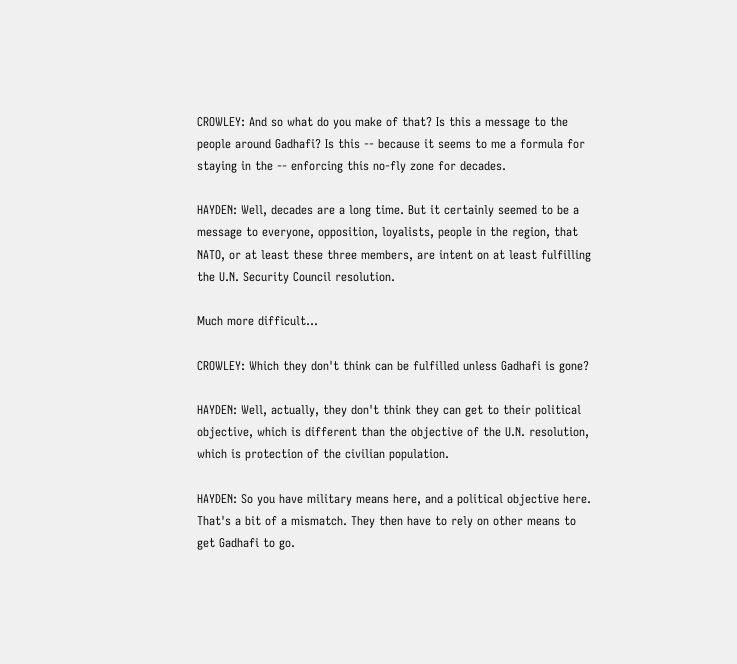CROWLEY: And so what do you make of that? Is this a message to the people around Gadhafi? Is this -- because it seems to me a formula for staying in the -- enforcing this no-fly zone for decades.

HAYDEN: Well, decades are a long time. But it certainly seemed to be a message to everyone, opposition, loyalists, people in the region, that NATO, or at least these three members, are intent on at least fulfilling the U.N. Security Council resolution.

Much more difficult...

CROWLEY: Which they don't think can be fulfilled unless Gadhafi is gone?

HAYDEN: Well, actually, they don't think they can get to their political objective, which is different than the objective of the U.N. resolution, which is protection of the civilian population.

HAYDEN: So you have military means here, and a political objective here. That's a bit of a mismatch. They then have to rely on other means to get Gadhafi to go.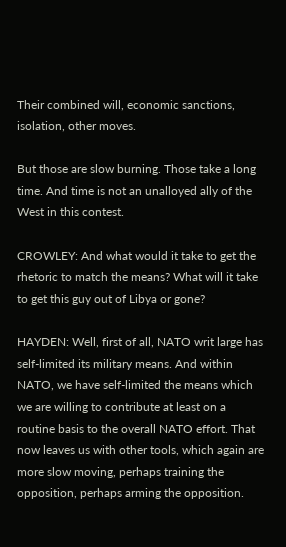Their combined will, economic sanctions, isolation, other moves.

But those are slow burning. Those take a long time. And time is not an unalloyed ally of the West in this contest.

CROWLEY: And what would it take to get the rhetoric to match the means? What will it take to get this guy out of Libya or gone?

HAYDEN: Well, first of all, NATO writ large has self-limited its military means. And within NATO, we have self-limited the means which we are willing to contribute at least on a routine basis to the overall NATO effort. That now leaves us with other tools, which again are more slow moving, perhaps training the opposition, perhaps arming the opposition.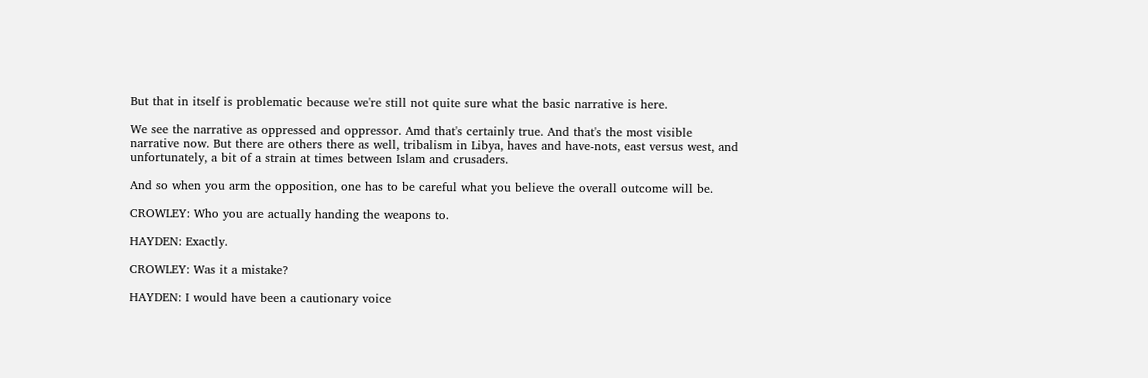But that in itself is problematic because we're still not quite sure what the basic narrative is here.

We see the narrative as oppressed and oppressor. Amd that's certainly true. And that's the most visible narrative now. But there are others there as well, tribalism in Libya, haves and have-nots, east versus west, and unfortunately, a bit of a strain at times between Islam and crusaders.

And so when you arm the opposition, one has to be careful what you believe the overall outcome will be.

CROWLEY: Who you are actually handing the weapons to.

HAYDEN: Exactly.

CROWLEY: Was it a mistake?

HAYDEN: I would have been a cautionary voice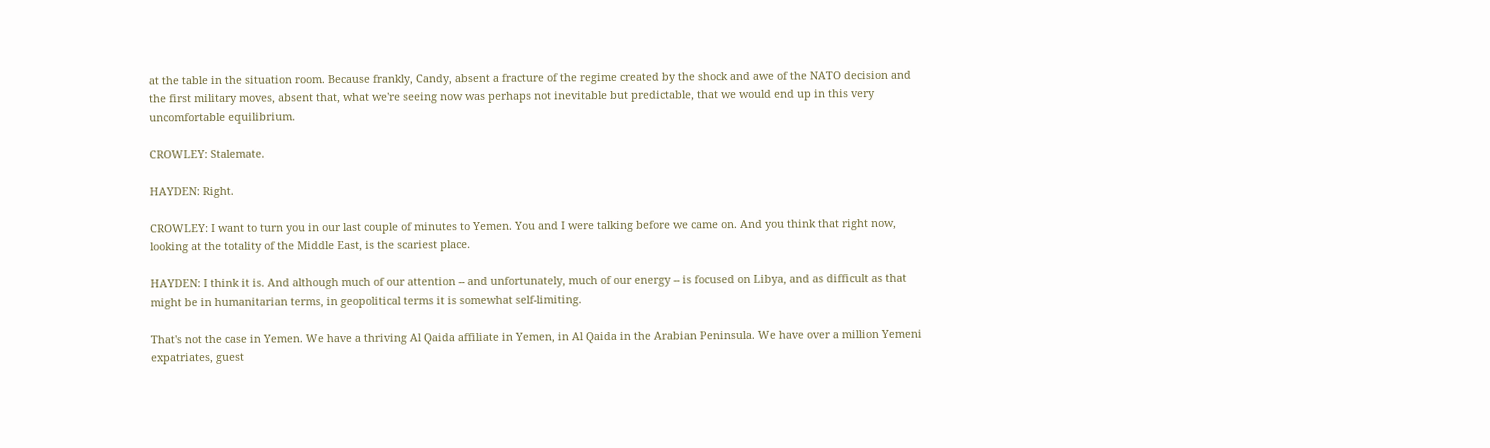at the table in the situation room. Because frankly, Candy, absent a fracture of the regime created by the shock and awe of the NATO decision and the first military moves, absent that, what we're seeing now was perhaps not inevitable but predictable, that we would end up in this very uncomfortable equilibrium.

CROWLEY: Stalemate.

HAYDEN: Right.

CROWLEY: I want to turn you in our last couple of minutes to Yemen. You and I were talking before we came on. And you think that right now, looking at the totality of the Middle East, is the scariest place.

HAYDEN: I think it is. And although much of our attention -- and unfortunately, much of our energy -- is focused on Libya, and as difficult as that might be in humanitarian terms, in geopolitical terms it is somewhat self-limiting.

That's not the case in Yemen. We have a thriving Al Qaida affiliate in Yemen, in Al Qaida in the Arabian Peninsula. We have over a million Yemeni expatriates, guest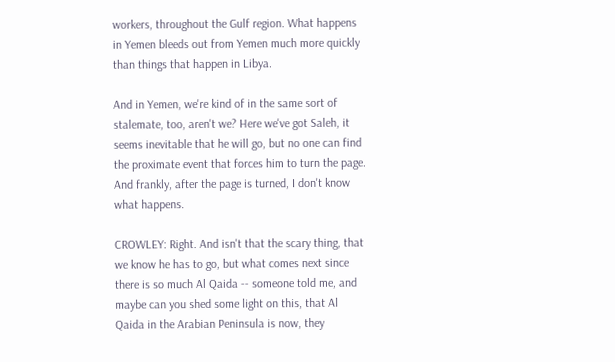workers, throughout the Gulf region. What happens in Yemen bleeds out from Yemen much more quickly than things that happen in Libya.

And in Yemen, we're kind of in the same sort of stalemate, too, aren't we? Here we've got Saleh, it seems inevitable that he will go, but no one can find the proximate event that forces him to turn the page. And frankly, after the page is turned, I don't know what happens.

CROWLEY: Right. And isn't that the scary thing, that we know he has to go, but what comes next since there is so much Al Qaida -- someone told me, and maybe can you shed some light on this, that Al Qaida in the Arabian Peninsula is now, they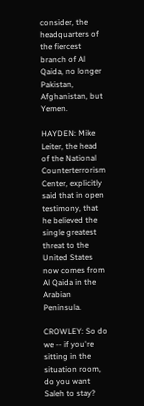consider, the headquarters of the fiercest branch of Al Qaida, no longer Pakistan, Afghanistan, but Yemen.

HAYDEN: Mike Leiter, the head of the National Counterterrorism Center, explicitly said that in open testimony, that he believed the single greatest threat to the United States now comes from Al Qaida in the Arabian Peninsula.

CROWLEY: So do we -- if you're sitting in the situation room, do you want Saleh to stay?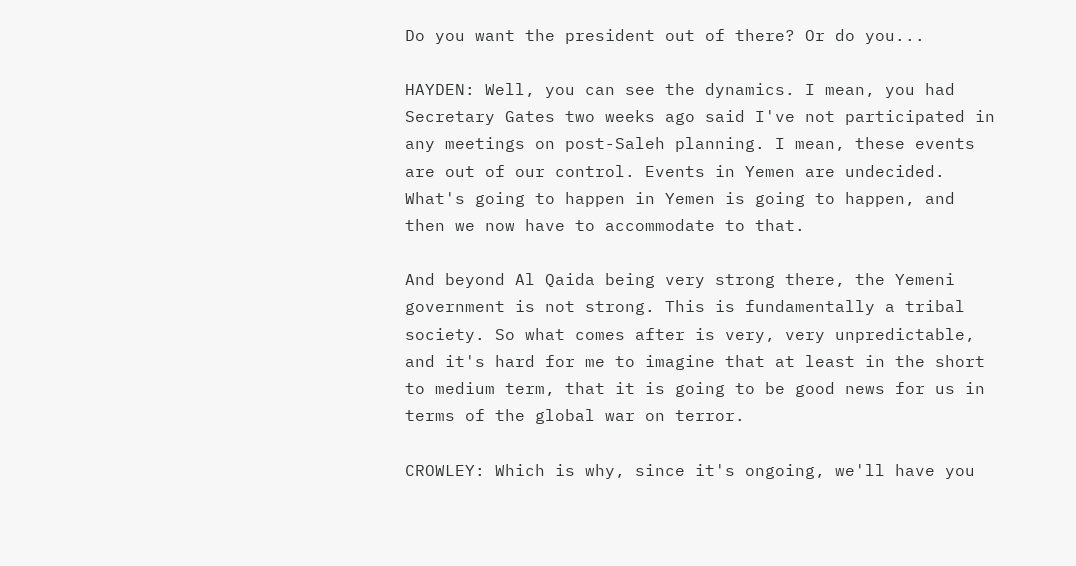Do you want the president out of there? Or do you...

HAYDEN: Well, you can see the dynamics. I mean, you had Secretary Gates two weeks ago said I've not participated in any meetings on post-Saleh planning. I mean, these events are out of our control. Events in Yemen are undecided. What's going to happen in Yemen is going to happen, and then we now have to accommodate to that.

And beyond Al Qaida being very strong there, the Yemeni government is not strong. This is fundamentally a tribal society. So what comes after is very, very unpredictable, and it's hard for me to imagine that at least in the short to medium term, that it is going to be good news for us in terms of the global war on terror.

CROWLEY: Which is why, since it's ongoing, we'll have you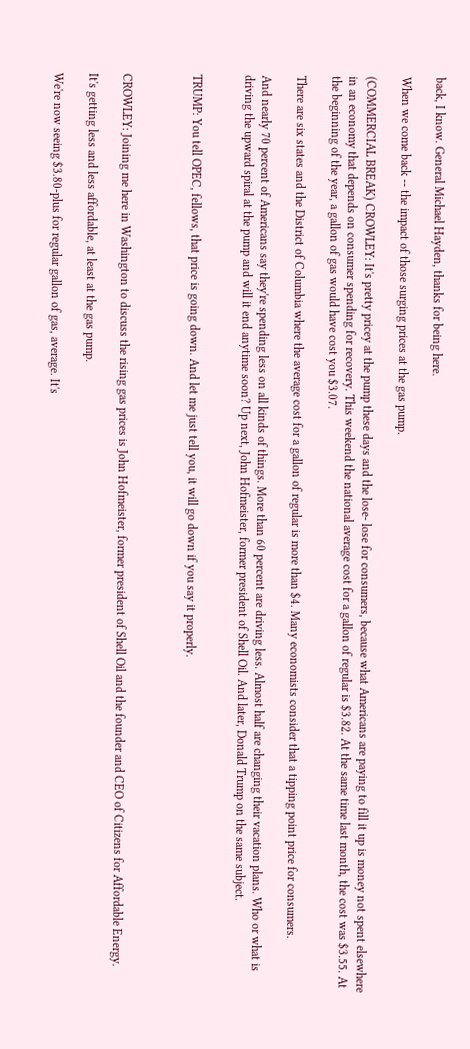back, I know. General Michael Hayden, thanks for being here.

When we come back -- the impact of those surging prices at the gas pump.

(COMMERCIAL BREAK) CROWLEY: It's pretty pricey at the pump these days and the lose- lose for consumers, because what Americans are paying to fill it up is money not spent elsewhere in an economy that depends on consumer spending for recovery. This weekend the national average cost for a gallon of regular is $3.82. At the same time last month, the cost was $3.55. At the beginning of the year, a gallon of gas would have cost you $3.07.

There are six states and the District of Columbia where the average cost for a gallon of regular is more than $4. Many economists consider that a tipping point price for consumers.

And nearly 70 percent of Americans say they're spending less on all kinds of things. More than 60 percent are driving less. Almost half are changing their vacation plans. Who or what is driving the upward spiral at the pump and will it end anytime soon? Up next, John Hofmeister, former president of Shell Oil. And later, Donald Trump on the same subject.


TRUMP: You tell OPEC, fellows, that price is going down. And let me just tell you, it will go down if you say it properly.



CROWLEY: Joining me here in Washington to discuss the rising gas prices is John Hofmeister, former president of Shell Oil and the founder and CEO of Citizens for Affordable Energy.

It's getting less and less affordable, at least at the gas pump.

We're now seeing $3.80-plus for regular gallon of gas, average. It's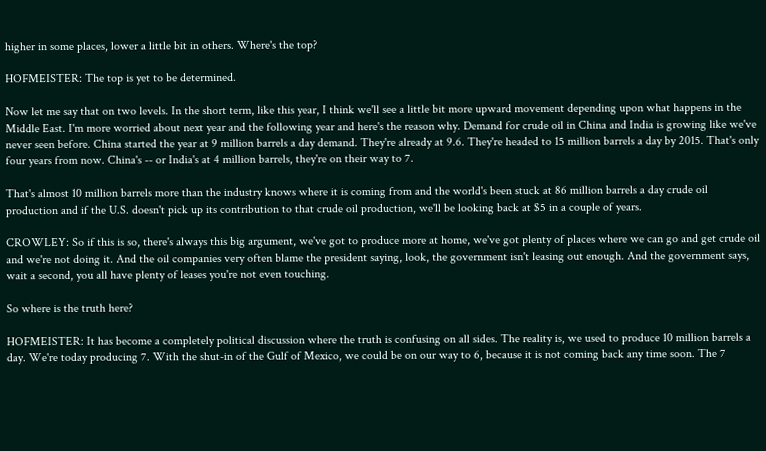higher in some places, lower a little bit in others. Where's the top?

HOFMEISTER: The top is yet to be determined.

Now let me say that on two levels. In the short term, like this year, I think we'll see a little bit more upward movement depending upon what happens in the Middle East. I'm more worried about next year and the following year and here's the reason why. Demand for crude oil in China and India is growing like we've never seen before. China started the year at 9 million barrels a day demand. They're already at 9.6. They're headed to 15 million barrels a day by 2015. That's only four years from now. China's -- or India's at 4 million barrels, they're on their way to 7.

That's almost 10 million barrels more than the industry knows where it is coming from and the world's been stuck at 86 million barrels a day crude oil production and if the U.S. doesn't pick up its contribution to that crude oil production, we'll be looking back at $5 in a couple of years.

CROWLEY: So if this is so, there's always this big argument, we've got to produce more at home, we've got plenty of places where we can go and get crude oil and we're not doing it. And the oil companies very often blame the president saying, look, the government isn't leasing out enough. And the government says, wait a second, you all have plenty of leases you're not even touching.

So where is the truth here?

HOFMEISTER: It has become a completely political discussion where the truth is confusing on all sides. The reality is, we used to produce 10 million barrels a day. We're today producing 7. With the shut-in of the Gulf of Mexico, we could be on our way to 6, because it is not coming back any time soon. The 7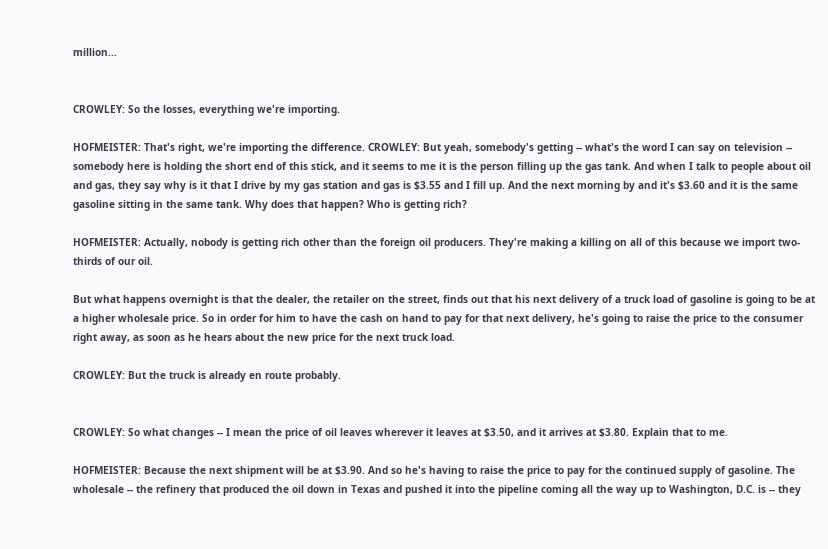million...


CROWLEY: So the losses, everything we're importing.

HOFMEISTER: That's right, we're importing the difference. CROWLEY: But yeah, somebody's getting -- what's the word I can say on television -- somebody here is holding the short end of this stick, and it seems to me it is the person filling up the gas tank. And when I talk to people about oil and gas, they say why is it that I drive by my gas station and gas is $3.55 and I fill up. And the next morning by and it's $3.60 and it is the same gasoline sitting in the same tank. Why does that happen? Who is getting rich?

HOFMEISTER: Actually, nobody is getting rich other than the foreign oil producers. They're making a killing on all of this because we import two-thirds of our oil.

But what happens overnight is that the dealer, the retailer on the street, finds out that his next delivery of a truck load of gasoline is going to be at a higher wholesale price. So in order for him to have the cash on hand to pay for that next delivery, he's going to raise the price to the consumer right away, as soon as he hears about the new price for the next truck load.

CROWLEY: But the truck is already en route probably.


CROWLEY: So what changes -- I mean the price of oil leaves wherever it leaves at $3.50, and it arrives at $3.80. Explain that to me.

HOFMEISTER: Because the next shipment will be at $3.90. And so he's having to raise the price to pay for the continued supply of gasoline. The wholesale -- the refinery that produced the oil down in Texas and pushed it into the pipeline coming all the way up to Washington, D.C. is -- they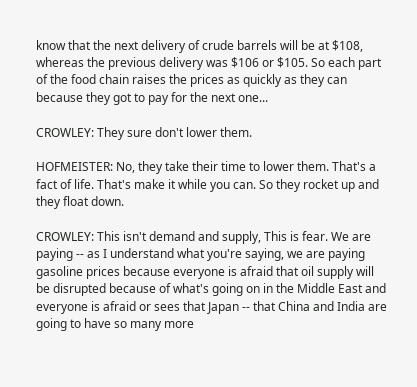know that the next delivery of crude barrels will be at $108, whereas the previous delivery was $106 or $105. So each part of the food chain raises the prices as quickly as they can because they got to pay for the next one...

CROWLEY: They sure don't lower them.

HOFMEISTER: No, they take their time to lower them. That's a fact of life. That's make it while you can. So they rocket up and they float down.

CROWLEY: This isn't demand and supply, This is fear. We are paying -- as I understand what you're saying, we are paying gasoline prices because everyone is afraid that oil supply will be disrupted because of what's going on in the Middle East and everyone is afraid or sees that Japan -- that China and India are going to have so many more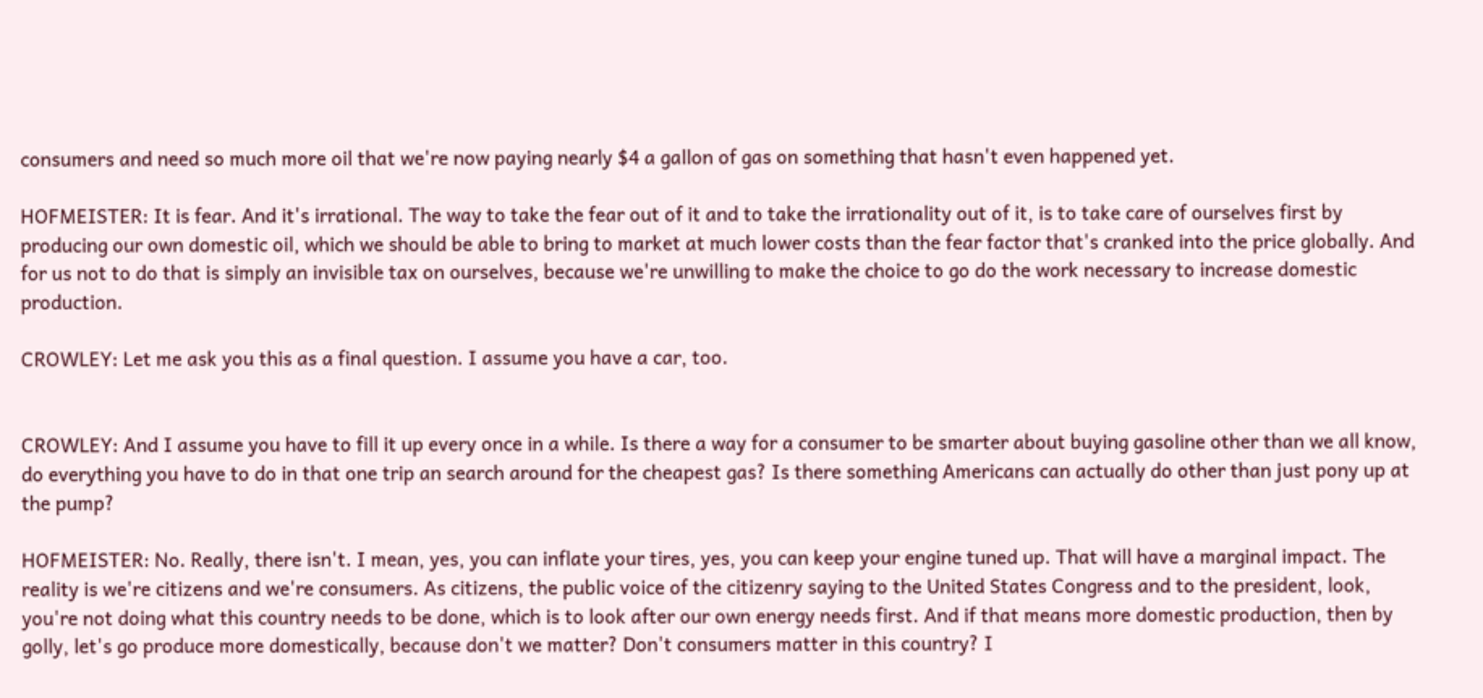consumers and need so much more oil that we're now paying nearly $4 a gallon of gas on something that hasn't even happened yet.

HOFMEISTER: It is fear. And it's irrational. The way to take the fear out of it and to take the irrationality out of it, is to take care of ourselves first by producing our own domestic oil, which we should be able to bring to market at much lower costs than the fear factor that's cranked into the price globally. And for us not to do that is simply an invisible tax on ourselves, because we're unwilling to make the choice to go do the work necessary to increase domestic production.

CROWLEY: Let me ask you this as a final question. I assume you have a car, too.


CROWLEY: And I assume you have to fill it up every once in a while. Is there a way for a consumer to be smarter about buying gasoline other than we all know, do everything you have to do in that one trip an search around for the cheapest gas? Is there something Americans can actually do other than just pony up at the pump?

HOFMEISTER: No. Really, there isn't. I mean, yes, you can inflate your tires, yes, you can keep your engine tuned up. That will have a marginal impact. The reality is we're citizens and we're consumers. As citizens, the public voice of the citizenry saying to the United States Congress and to the president, look, you're not doing what this country needs to be done, which is to look after our own energy needs first. And if that means more domestic production, then by golly, let's go produce more domestically, because don't we matter? Don't consumers matter in this country? I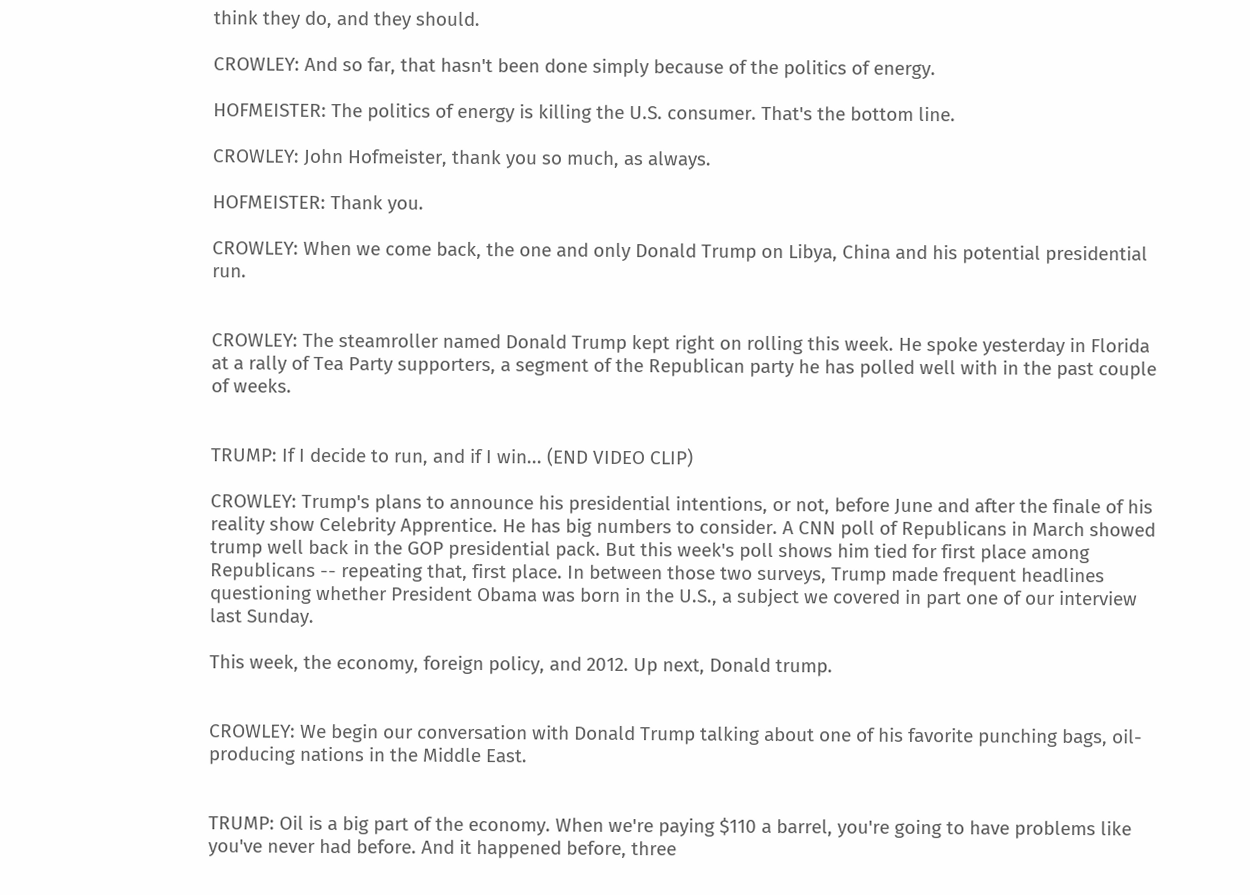think they do, and they should.

CROWLEY: And so far, that hasn't been done simply because of the politics of energy.

HOFMEISTER: The politics of energy is killing the U.S. consumer. That's the bottom line.

CROWLEY: John Hofmeister, thank you so much, as always.

HOFMEISTER: Thank you.

CROWLEY: When we come back, the one and only Donald Trump on Libya, China and his potential presidential run.


CROWLEY: The steamroller named Donald Trump kept right on rolling this week. He spoke yesterday in Florida at a rally of Tea Party supporters, a segment of the Republican party he has polled well with in the past couple of weeks.


TRUMP: If I decide to run, and if I win... (END VIDEO CLIP)

CROWLEY: Trump's plans to announce his presidential intentions, or not, before June and after the finale of his reality show Celebrity Apprentice. He has big numbers to consider. A CNN poll of Republicans in March showed trump well back in the GOP presidential pack. But this week's poll shows him tied for first place among Republicans -- repeating that, first place. In between those two surveys, Trump made frequent headlines questioning whether President Obama was born in the U.S., a subject we covered in part one of our interview last Sunday.

This week, the economy, foreign policy, and 2012. Up next, Donald trump.


CROWLEY: We begin our conversation with Donald Trump talking about one of his favorite punching bags, oil-producing nations in the Middle East.


TRUMP: Oil is a big part of the economy. When we're paying $110 a barrel, you're going to have problems like you've never had before. And it happened before, three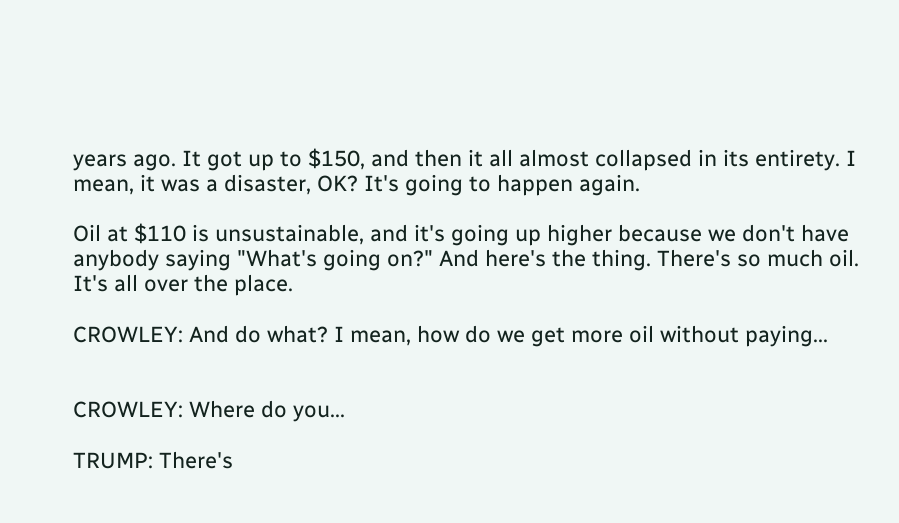years ago. It got up to $150, and then it all almost collapsed in its entirety. I mean, it was a disaster, OK? It's going to happen again.

Oil at $110 is unsustainable, and it's going up higher because we don't have anybody saying "What's going on?" And here's the thing. There's so much oil. It's all over the place.

CROWLEY: And do what? I mean, how do we get more oil without paying...


CROWLEY: Where do you...

TRUMP: There's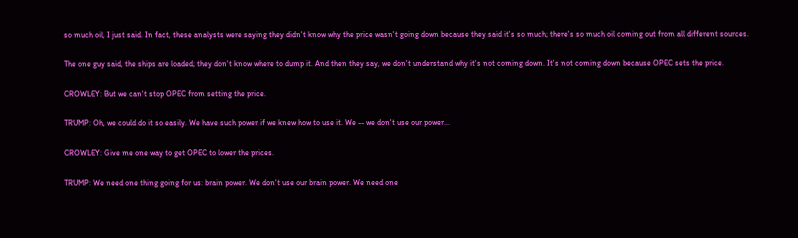so much oil, I just said. In fact, these analysts were saying they didn't know why the price wasn't going down because they said it's so much; there's so much oil coming out from all different sources.

The one guy said, the ships are loaded; they don't know where to dump it. And then they say, we don't understand why it's not coming down. It's not coming down because OPEC sets the price.

CROWLEY: But we can't stop OPEC from setting the price.

TRUMP: Oh, we could do it so easily. We have such power if we knew how to use it. We -- we don't use our power...

CROWLEY: Give me one way to get OPEC to lower the prices.

TRUMP: We need one thing going for us: brain power. We don't use our brain power. We need one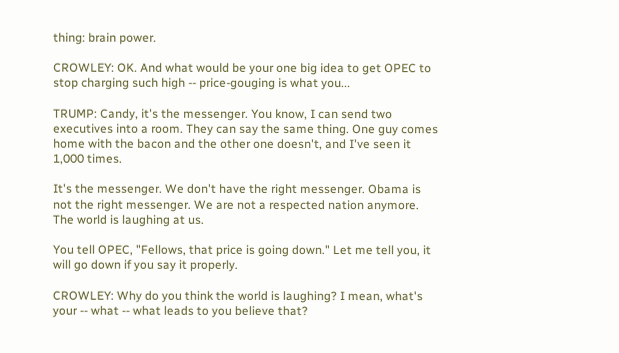thing: brain power.

CROWLEY: OK. And what would be your one big idea to get OPEC to stop charging such high -- price-gouging is what you...

TRUMP: Candy, it's the messenger. You know, I can send two executives into a room. They can say the same thing. One guy comes home with the bacon and the other one doesn't, and I've seen it 1,000 times.

It's the messenger. We don't have the right messenger. Obama is not the right messenger. We are not a respected nation anymore. The world is laughing at us.

You tell OPEC, "Fellows, that price is going down." Let me tell you, it will go down if you say it properly.

CROWLEY: Why do you think the world is laughing? I mean, what's your -- what -- what leads to you believe that?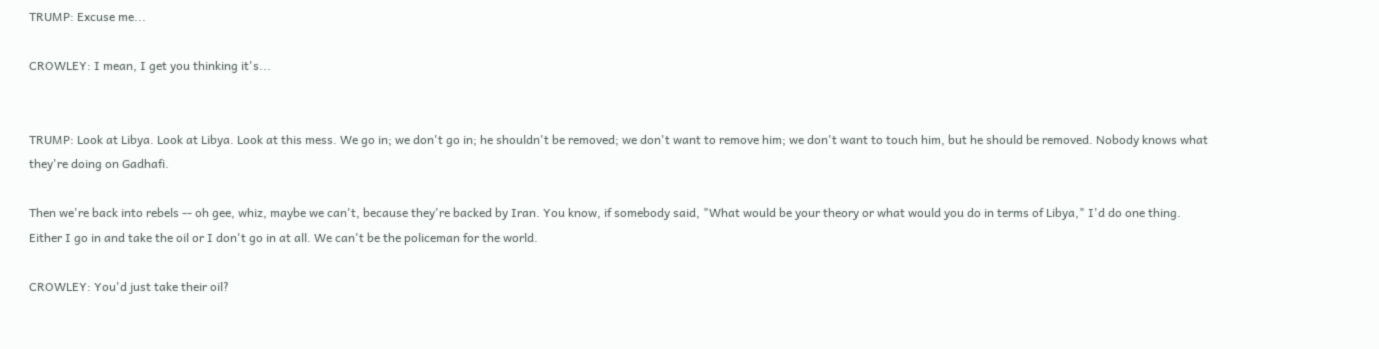TRUMP: Excuse me...

CROWLEY: I mean, I get you thinking it's...


TRUMP: Look at Libya. Look at Libya. Look at this mess. We go in; we don't go in; he shouldn't be removed; we don't want to remove him; we don't want to touch him, but he should be removed. Nobody knows what they're doing on Gadhafi.

Then we're back into rebels -- oh gee, whiz, maybe we can't, because they're backed by Iran. You know, if somebody said, "What would be your theory or what would you do in terms of Libya," I'd do one thing. Either I go in and take the oil or I don't go in at all. We can't be the policeman for the world.

CROWLEY: You'd just take their oil?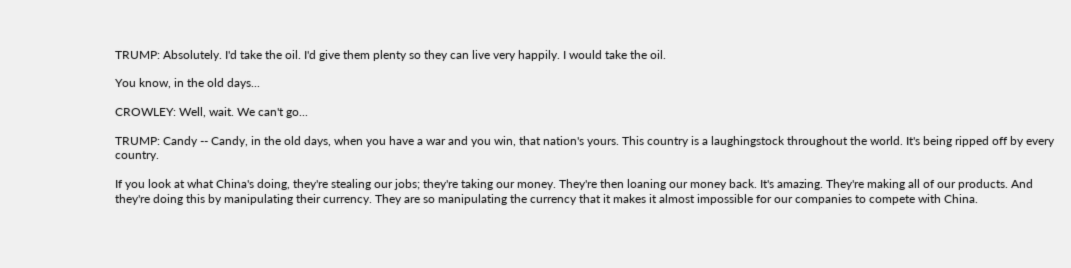TRUMP: Absolutely. I'd take the oil. I'd give them plenty so they can live very happily. I would take the oil.

You know, in the old days...

CROWLEY: Well, wait. We can't go...

TRUMP: Candy -- Candy, in the old days, when you have a war and you win, that nation's yours. This country is a laughingstock throughout the world. It's being ripped off by every country.

If you look at what China's doing, they're stealing our jobs; they're taking our money. They're then loaning our money back. It's amazing. They're making all of our products. And they're doing this by manipulating their currency. They are so manipulating the currency that it makes it almost impossible for our companies to compete with China.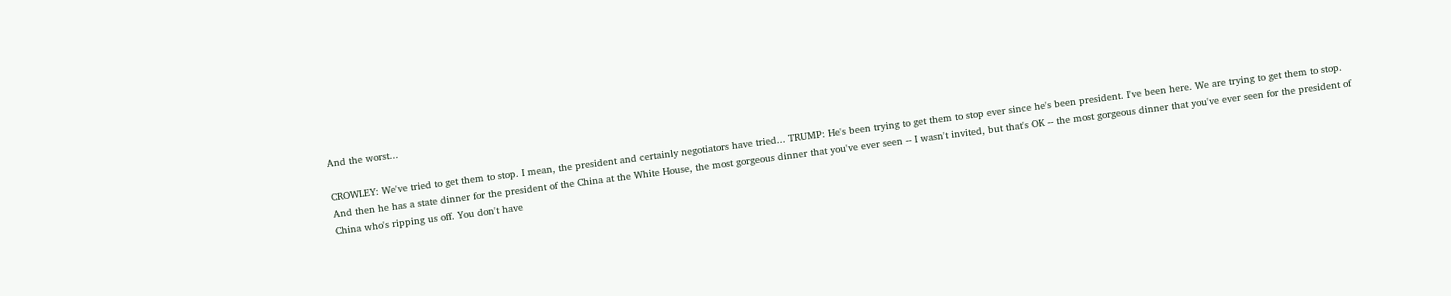And the worst...

CROWLEY: We've tried to get them to stop. I mean, the president and certainly negotiators have tried... TRUMP: He's been trying to get them to stop ever since he's been president. I've been here. We are trying to get them to stop. And then he has a state dinner for the president of the China at the White House, the most gorgeous dinner that you've ever seen -- I wasn't invited, but that's OK -- the most gorgeous dinner that you've ever seen for the president of China who's ripping us off. You don't have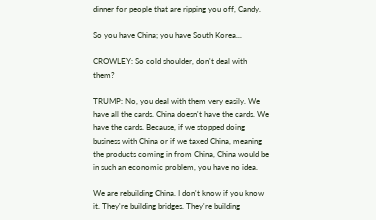dinner for people that are ripping you off, Candy.

So you have China; you have South Korea...

CROWLEY: So cold shoulder, don't deal with them?

TRUMP: No, you deal with them very easily. We have all the cards. China doesn't have the cards. We have the cards. Because, if we stopped doing business with China or if we taxed China, meaning the products coming in from China, China would be in such an economic problem, you have no idea.

We are rebuilding China. I don't know if you know it. They're building bridges. They're building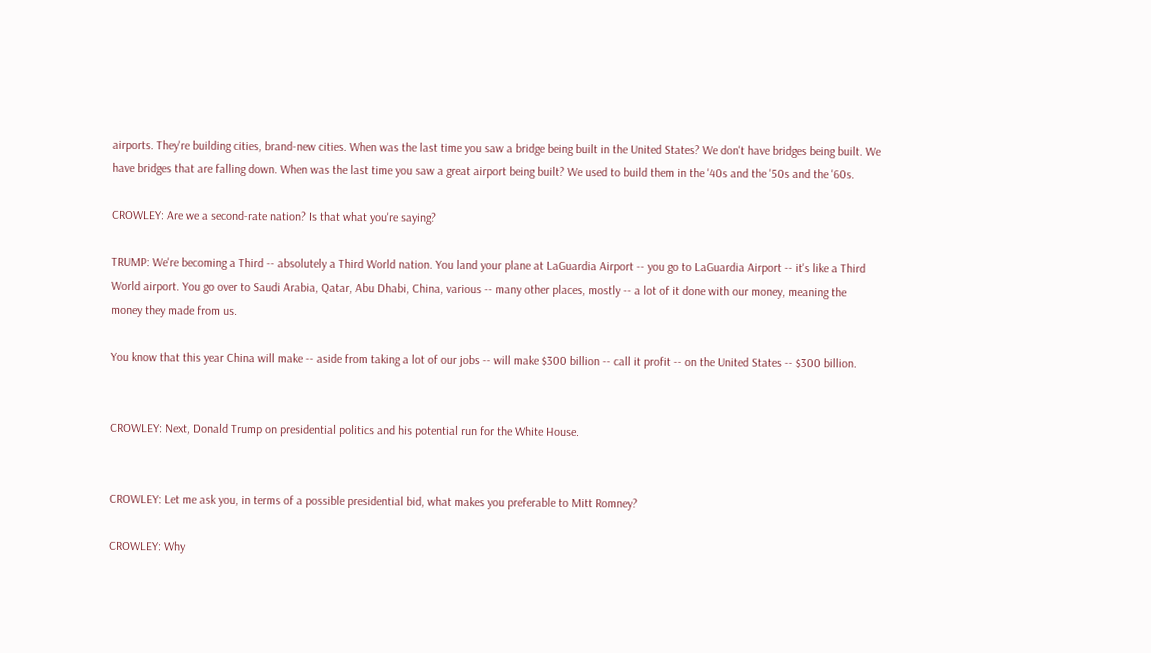airports. They're building cities, brand-new cities. When was the last time you saw a bridge being built in the United States? We don't have bridges being built. We have bridges that are falling down. When was the last time you saw a great airport being built? We used to build them in the '40s and the '50s and the '60s.

CROWLEY: Are we a second-rate nation? Is that what you're saying?

TRUMP: We're becoming a Third -- absolutely a Third World nation. You land your plane at LaGuardia Airport -- you go to LaGuardia Airport -- it's like a Third World airport. You go over to Saudi Arabia, Qatar, Abu Dhabi, China, various -- many other places, mostly -- a lot of it done with our money, meaning the money they made from us.

You know that this year China will make -- aside from taking a lot of our jobs -- will make $300 billion -- call it profit -- on the United States -- $300 billion.


CROWLEY: Next, Donald Trump on presidential politics and his potential run for the White House.


CROWLEY: Let me ask you, in terms of a possible presidential bid, what makes you preferable to Mitt Romney?

CROWLEY: Why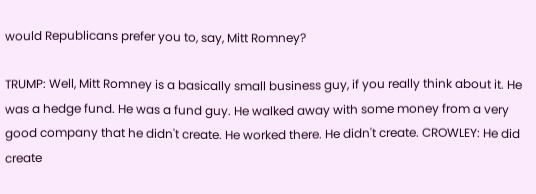would Republicans prefer you to, say, Mitt Romney?

TRUMP: Well, Mitt Romney is a basically small business guy, if you really think about it. He was a hedge fund. He was a fund guy. He walked away with some money from a very good company that he didn't create. He worked there. He didn't create. CROWLEY: He did create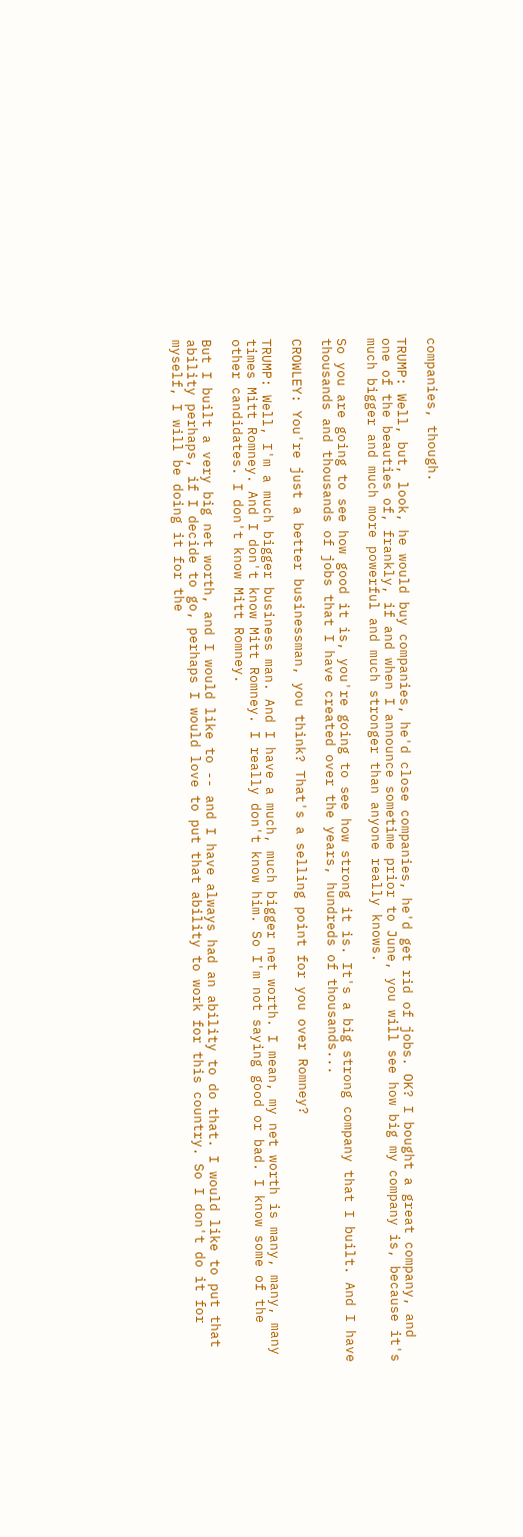companies, though.

TRUMP: Well, but, look, he would buy companies, he'd close companies, he'd get rid of jobs. OK? I bought a great company, and one of the beauties of, frankly, if and when I announce sometime prior to June, you will see how big my company is, because it's much bigger and much more powerful and much stronger than anyone really knows.

So you are going to see how good it is, you're going to see how strong it is. It's a big strong company that I built. And I have thousands and thousands of jobs that I have created over the years, hundreds of thousands...

CROWLEY: You're just a better businessman, you think? That's a selling point for you over Romney?

TRUMP: Well, I'm a much bigger business man. And I have a much, much bigger net worth. I mean, my net worth is many, many, many times Mitt Romney. And I don't know Mitt Romney. I really don't know him. So I'm not saying good or bad. I know some of the other candidates. I don't know Mitt Romney.

But I built a very big net worth, and I would like to -- and I have always had an ability to do that. I would like to put that ability perhaps, if I decide to go, perhaps I would love to put that ability to work for this country. So I don't do it for myself, I will be doing it for the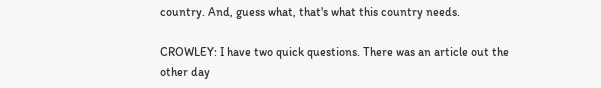country. And, guess what, that's what this country needs.

CROWLEY: I have two quick questions. There was an article out the other day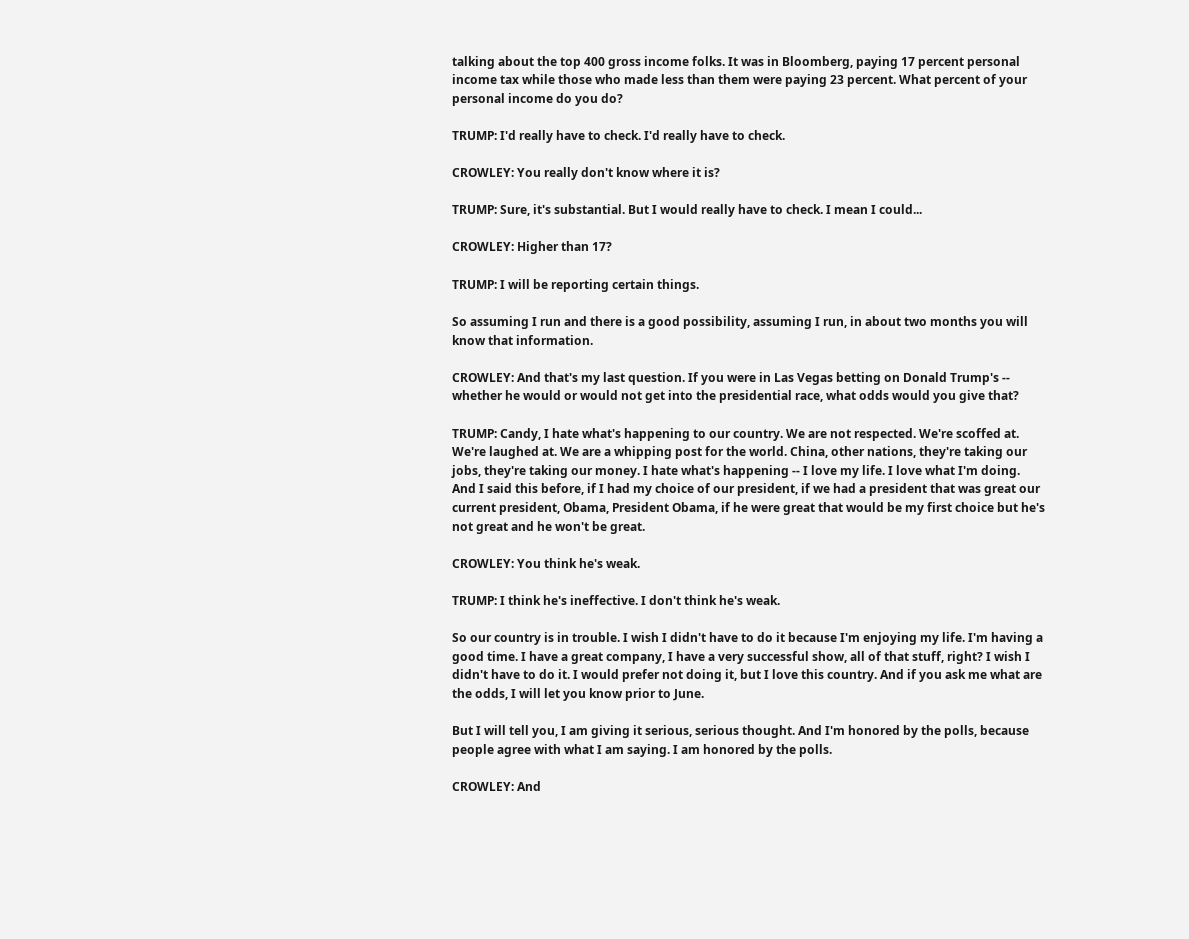talking about the top 400 gross income folks. It was in Bloomberg, paying 17 percent personal income tax while those who made less than them were paying 23 percent. What percent of your personal income do you do?

TRUMP: I'd really have to check. I'd really have to check.

CROWLEY: You really don't know where it is?

TRUMP: Sure, it's substantial. But I would really have to check. I mean I could...

CROWLEY: Higher than 17?

TRUMP: I will be reporting certain things.

So assuming I run and there is a good possibility, assuming I run, in about two months you will know that information.

CROWLEY: And that's my last question. If you were in Las Vegas betting on Donald Trump's -- whether he would or would not get into the presidential race, what odds would you give that?

TRUMP: Candy, I hate what's happening to our country. We are not respected. We're scoffed at. We're laughed at. We are a whipping post for the world. China, other nations, they're taking our jobs, they're taking our money. I hate what's happening -- I love my life. I love what I'm doing. And I said this before, if I had my choice of our president, if we had a president that was great our current president, Obama, President Obama, if he were great that would be my first choice but he's not great and he won't be great.

CROWLEY: You think he's weak.

TRUMP: I think he's ineffective. I don't think he's weak.

So our country is in trouble. I wish I didn't have to do it because I'm enjoying my life. I'm having a good time. I have a great company, I have a very successful show, all of that stuff, right? I wish I didn't have to do it. I would prefer not doing it, but I love this country. And if you ask me what are the odds, I will let you know prior to June.

But I will tell you, I am giving it serious, serious thought. And I'm honored by the polls, because people agree with what I am saying. I am honored by the polls.

CROWLEY: And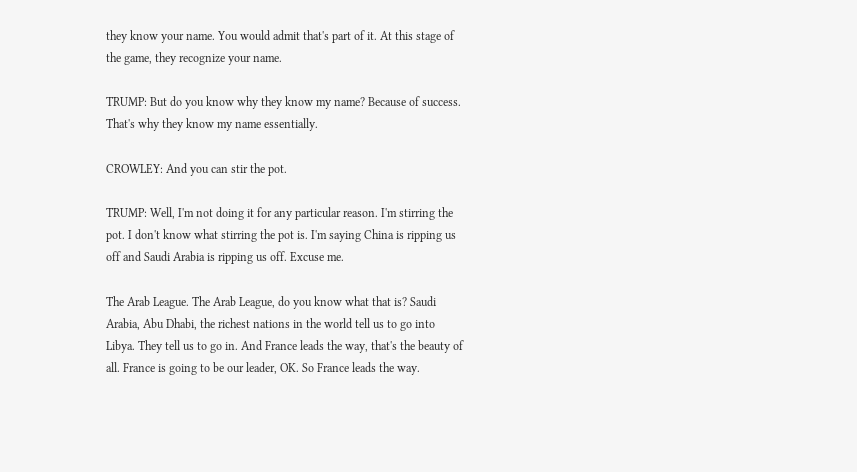they know your name. You would admit that's part of it. At this stage of the game, they recognize your name.

TRUMP: But do you know why they know my name? Because of success. That's why they know my name essentially.

CROWLEY: And you can stir the pot.

TRUMP: Well, I'm not doing it for any particular reason. I'm stirring the pot. I don't know what stirring the pot is. I'm saying China is ripping us off and Saudi Arabia is ripping us off. Excuse me.

The Arab League. The Arab League, do you know what that is? Saudi Arabia, Abu Dhabi, the richest nations in the world tell us to go into Libya. They tell us to go in. And France leads the way, that's the beauty of all. France is going to be our leader, OK. So France leads the way.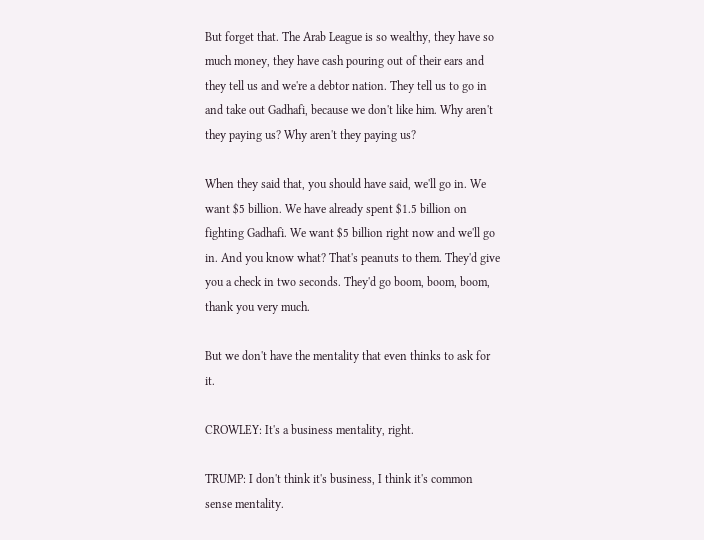But forget that. The Arab League is so wealthy, they have so much money, they have cash pouring out of their ears and they tell us and we're a debtor nation. They tell us to go in and take out Gadhafi, because we don't like him. Why aren't they paying us? Why aren't they paying us?

When they said that, you should have said, we'll go in. We want $5 billion. We have already spent $1.5 billion on fighting Gadhafi. We want $5 billion right now and we'll go in. And you know what? That's peanuts to them. They'd give you a check in two seconds. They'd go boom, boom, boom, thank you very much.

But we don't have the mentality that even thinks to ask for it.

CROWLEY: It's a business mentality, right.

TRUMP: I don't think it's business, I think it's common sense mentality.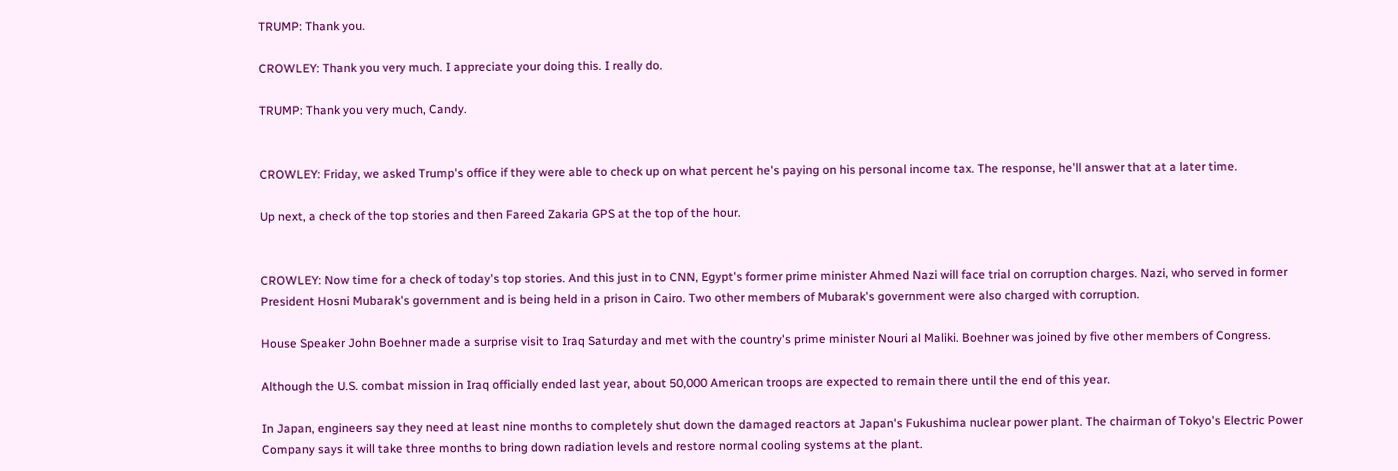TRUMP: Thank you.

CROWLEY: Thank you very much. I appreciate your doing this. I really do.

TRUMP: Thank you very much, Candy.


CROWLEY: Friday, we asked Trump's office if they were able to check up on what percent he's paying on his personal income tax. The response, he'll answer that at a later time.

Up next, a check of the top stories and then Fareed Zakaria GPS at the top of the hour.


CROWLEY: Now time for a check of today's top stories. And this just in to CNN, Egypt's former prime minister Ahmed Nazi will face trial on corruption charges. Nazi, who served in former President Hosni Mubarak's government and is being held in a prison in Cairo. Two other members of Mubarak's government were also charged with corruption.

House Speaker John Boehner made a surprise visit to Iraq Saturday and met with the country's prime minister Nouri al Maliki. Boehner was joined by five other members of Congress.

Although the U.S. combat mission in Iraq officially ended last year, about 50,000 American troops are expected to remain there until the end of this year.

In Japan, engineers say they need at least nine months to completely shut down the damaged reactors at Japan's Fukushima nuclear power plant. The chairman of Tokyo's Electric Power Company says it will take three months to bring down radiation levels and restore normal cooling systems at the plant.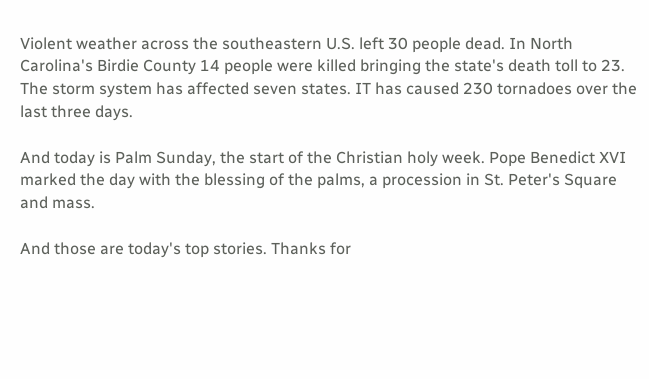Violent weather across the southeastern U.S. left 30 people dead. In North Carolina's Birdie County 14 people were killed bringing the state's death toll to 23. The storm system has affected seven states. IT has caused 230 tornadoes over the last three days.

And today is Palm Sunday, the start of the Christian holy week. Pope Benedict XVI marked the day with the blessing of the palms, a procession in St. Peter's Square and mass.

And those are today's top stories. Thanks for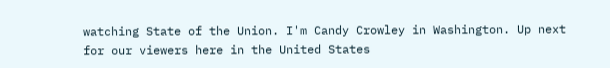watching State of the Union. I'm Candy Crowley in Washington. Up next for our viewers here in the United States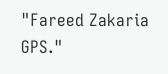"Fareed Zakaria GPS."